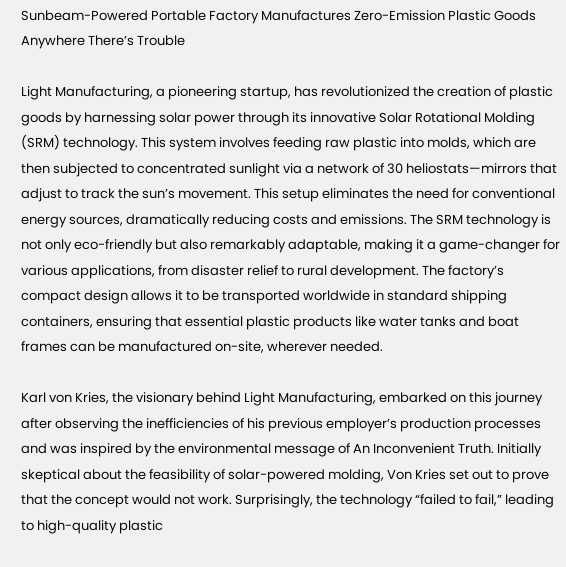Sunbeam-Powered Portable Factory Manufactures Zero-Emission Plastic Goods Anywhere There’s Trouble

Light Manufacturing, a pioneering startup, has revolutionized the creation of plastic goods by harnessing solar power through its innovative Solar Rotational Molding (SRM) technology. This system involves feeding raw plastic into molds, which are then subjected to concentrated sunlight via a network of 30 heliostats—mirrors that adjust to track the sun’s movement. This setup eliminates the need for conventional energy sources, dramatically reducing costs and emissions. The SRM technology is not only eco-friendly but also remarkably adaptable, making it a game-changer for various applications, from disaster relief to rural development. The factory’s compact design allows it to be transported worldwide in standard shipping containers, ensuring that essential plastic products like water tanks and boat frames can be manufactured on-site, wherever needed.

Karl von Kries, the visionary behind Light Manufacturing, embarked on this journey after observing the inefficiencies of his previous employer’s production processes and was inspired by the environmental message of An Inconvenient Truth. Initially skeptical about the feasibility of solar-powered molding, Von Kries set out to prove that the concept would not work. Surprisingly, the technology “failed to fail,” leading to high-quality plastic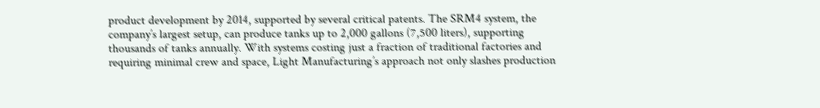product development by 2014, supported by several critical patents. The SRM4 system, the company’s largest setup, can produce tanks up to 2,000 gallons (7,500 liters), supporting thousands of tanks annually. With systems costing just a fraction of traditional factories and requiring minimal crew and space, Light Manufacturing’s approach not only slashes production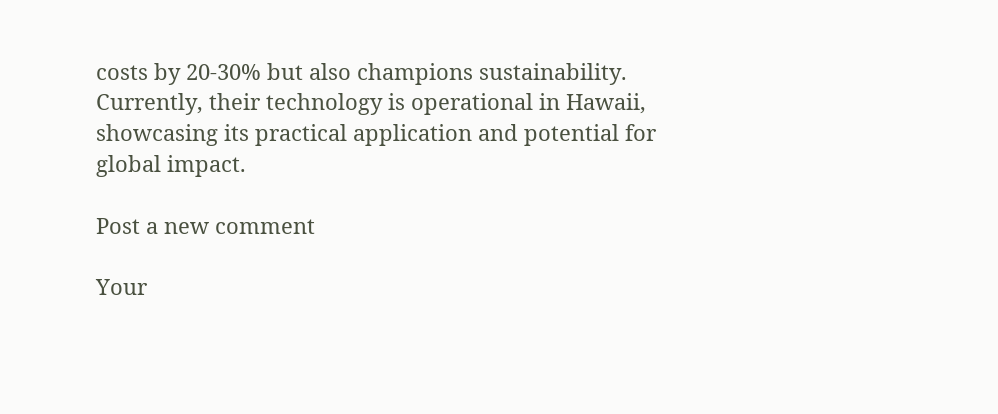costs by 20-30% but also champions sustainability. Currently, their technology is operational in Hawaii, showcasing its practical application and potential for global impact.

Post a new comment

Your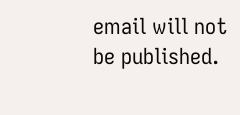email will not be published.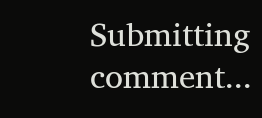Submitting comment...